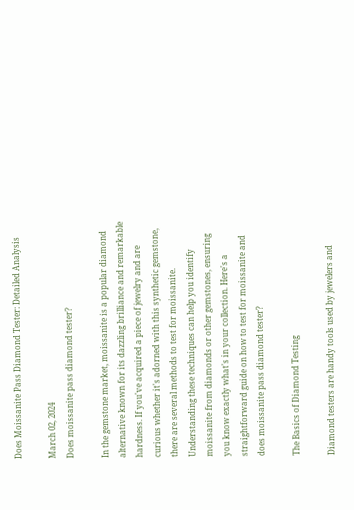Does Moissanite Pass Diamond Tester: Detailed Analysis

March 02, 2024
Does moissanite pass diamond tester?

In the gemstone market, moissanite is a popular diamond alternative known for its dazzling brilliance and remarkable hardness. If you've acquired a piece of jewelry and are curious whether it's adorned with this synthetic gemstone, there are several methods to test for moissanite. Understanding these techniques can help you identify moissanite from diamonds or other gemstones, ensuring you know exactly what's in your collection. Here's a straightforward guide on how to test for moissanite and does moissanite pass diamond tester?

The Basics of Diamond Testing

Diamond testers are handy tools used by jewelers and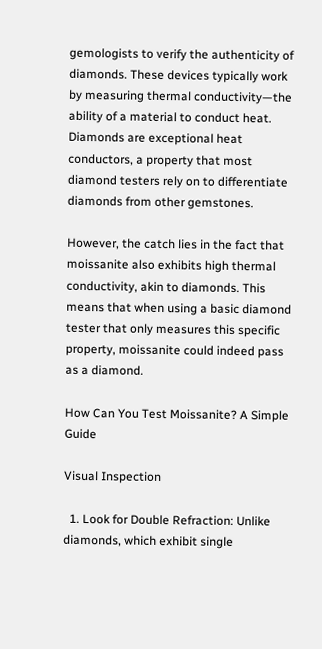gemologists to verify the authenticity of diamonds. These devices typically work by measuring thermal conductivity—the ability of a material to conduct heat. Diamonds are exceptional heat conductors, a property that most diamond testers rely on to differentiate diamonds from other gemstones.

However, the catch lies in the fact that moissanite also exhibits high thermal conductivity, akin to diamonds. This means that when using a basic diamond tester that only measures this specific property, moissanite could indeed pass as a diamond.

How Can You Test Moissanite? A Simple Guide

Visual Inspection

  1. Look for Double Refraction: Unlike diamonds, which exhibit single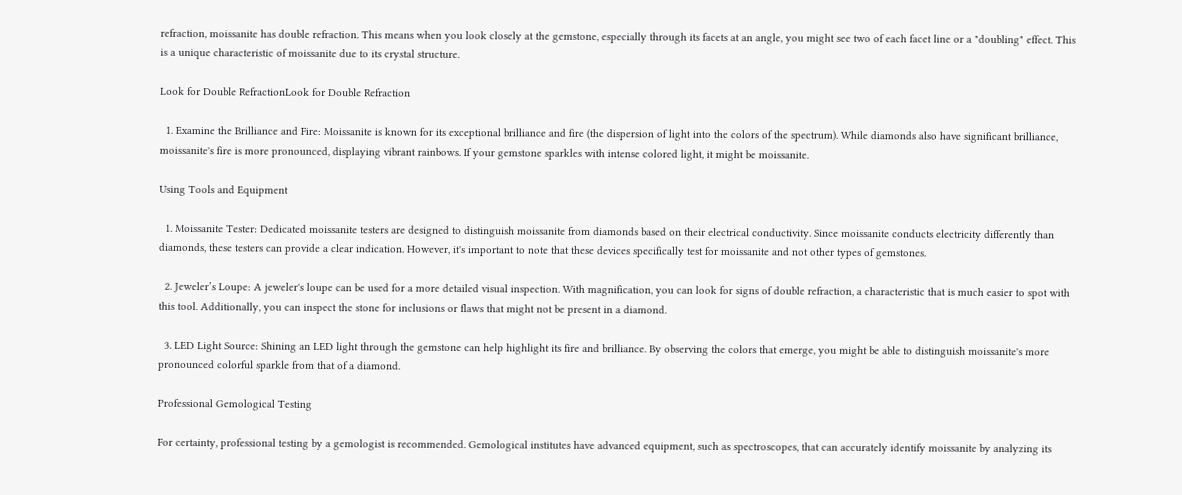refraction, moissanite has double refraction. This means when you look closely at the gemstone, especially through its facets at an angle, you might see two of each facet line or a "doubling" effect. This is a unique characteristic of moissanite due to its crystal structure.

Look for Double RefractionLook for Double Refraction

  1. Examine the Brilliance and Fire: Moissanite is known for its exceptional brilliance and fire (the dispersion of light into the colors of the spectrum). While diamonds also have significant brilliance, moissanite's fire is more pronounced, displaying vibrant rainbows. If your gemstone sparkles with intense colored light, it might be moissanite.

Using Tools and Equipment

  1. Moissanite Tester: Dedicated moissanite testers are designed to distinguish moissanite from diamonds based on their electrical conductivity. Since moissanite conducts electricity differently than diamonds, these testers can provide a clear indication. However, it's important to note that these devices specifically test for moissanite and not other types of gemstones.

  2. Jeweler’s Loupe: A jeweler's loupe can be used for a more detailed visual inspection. With magnification, you can look for signs of double refraction, a characteristic that is much easier to spot with this tool. Additionally, you can inspect the stone for inclusions or flaws that might not be present in a diamond.

  3. LED Light Source: Shining an LED light through the gemstone can help highlight its fire and brilliance. By observing the colors that emerge, you might be able to distinguish moissanite's more pronounced colorful sparkle from that of a diamond.

Professional Gemological Testing

For certainty, professional testing by a gemologist is recommended. Gemological institutes have advanced equipment, such as spectroscopes, that can accurately identify moissanite by analyzing its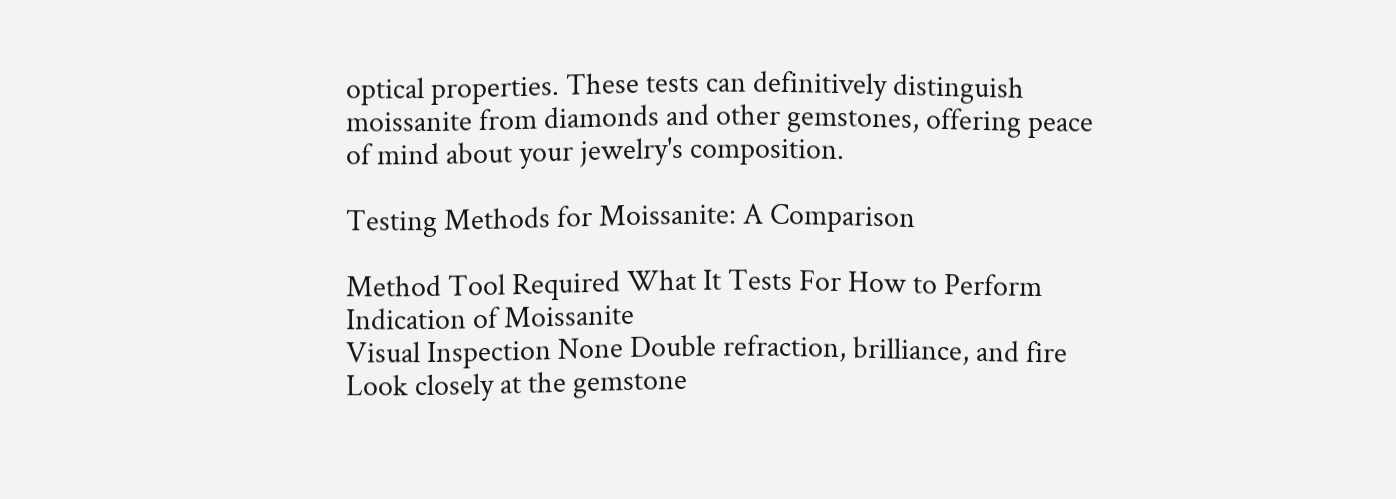optical properties. These tests can definitively distinguish moissanite from diamonds and other gemstones, offering peace of mind about your jewelry's composition.

Testing Methods for Moissanite: A Comparison

Method Tool Required What It Tests For How to Perform Indication of Moissanite
Visual Inspection None Double refraction, brilliance, and fire Look closely at the gemstone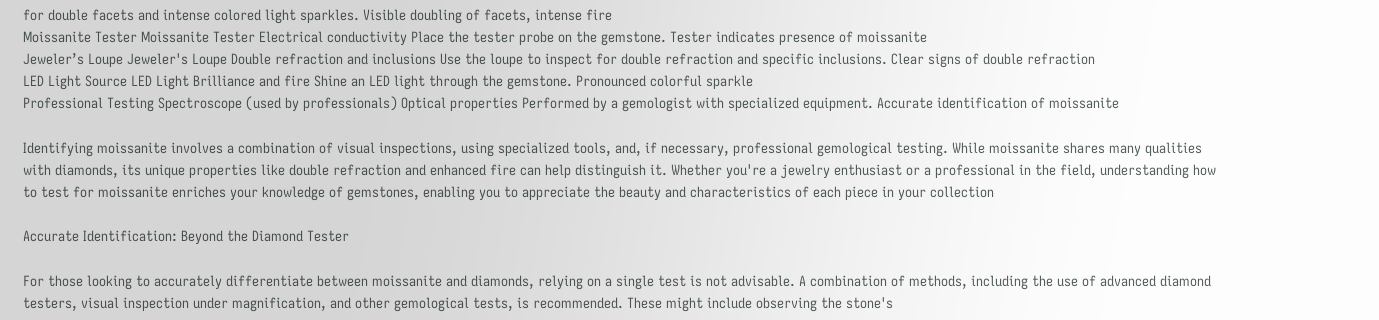for double facets and intense colored light sparkles. Visible doubling of facets, intense fire
Moissanite Tester Moissanite Tester Electrical conductivity Place the tester probe on the gemstone. Tester indicates presence of moissanite
Jeweler’s Loupe Jeweler's Loupe Double refraction and inclusions Use the loupe to inspect for double refraction and specific inclusions. Clear signs of double refraction
LED Light Source LED Light Brilliance and fire Shine an LED light through the gemstone. Pronounced colorful sparkle
Professional Testing Spectroscope (used by professionals) Optical properties Performed by a gemologist with specialized equipment. Accurate identification of moissanite

Identifying moissanite involves a combination of visual inspections, using specialized tools, and, if necessary, professional gemological testing. While moissanite shares many qualities with diamonds, its unique properties like double refraction and enhanced fire can help distinguish it. Whether you're a jewelry enthusiast or a professional in the field, understanding how to test for moissanite enriches your knowledge of gemstones, enabling you to appreciate the beauty and characteristics of each piece in your collection

Accurate Identification: Beyond the Diamond Tester

For those looking to accurately differentiate between moissanite and diamonds, relying on a single test is not advisable. A combination of methods, including the use of advanced diamond testers, visual inspection under magnification, and other gemological tests, is recommended. These might include observing the stone's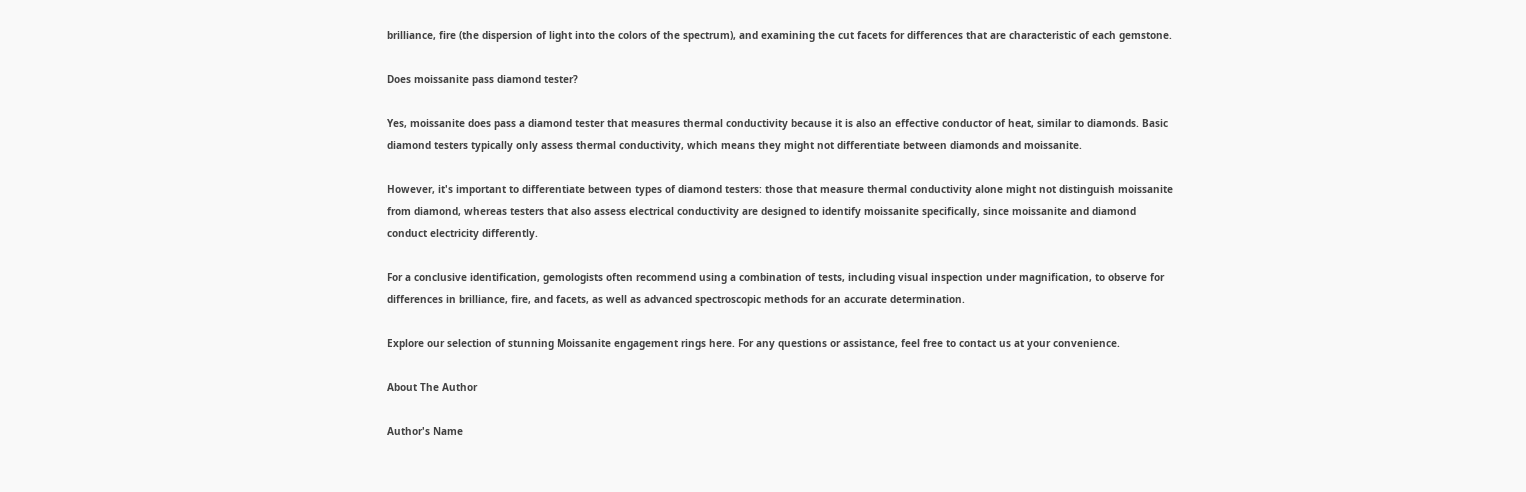brilliance, fire (the dispersion of light into the colors of the spectrum), and examining the cut facets for differences that are characteristic of each gemstone.

Does moissanite pass diamond tester?

Yes, moissanite does pass a diamond tester that measures thermal conductivity because it is also an effective conductor of heat, similar to diamonds. Basic diamond testers typically only assess thermal conductivity, which means they might not differentiate between diamonds and moissanite.

However, it's important to differentiate between types of diamond testers: those that measure thermal conductivity alone might not distinguish moissanite from diamond, whereas testers that also assess electrical conductivity are designed to identify moissanite specifically, since moissanite and diamond conduct electricity differently.

For a conclusive identification, gemologists often recommend using a combination of tests, including visual inspection under magnification, to observe for differences in brilliance, fire, and facets, as well as advanced spectroscopic methods for an accurate determination.

Explore our selection of stunning Moissanite engagement rings here. For any questions or assistance, feel free to contact us at your convenience.

About The Author

Author's Name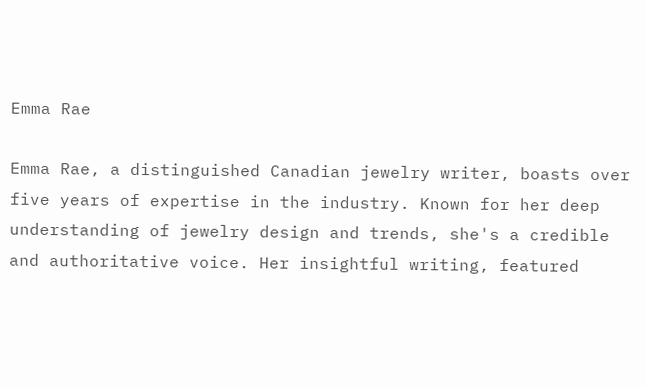Emma Rae

Emma Rae, a distinguished Canadian jewelry writer, boasts over five years of expertise in the industry. Known for her deep understanding of jewelry design and trends, she's a credible and authoritative voice. Her insightful writing, featured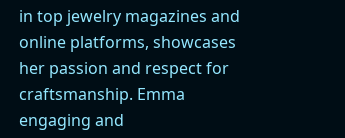in top jewelry magazines and online platforms, showcases her passion and respect for craftsmanship. Emma engaging and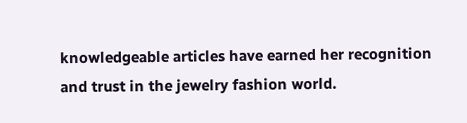knowledgeable articles have earned her recognition and trust in the jewelry fashion world.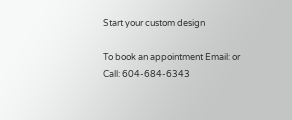Start your custom design

To book an appointment Email: or Call: 604-684-6343